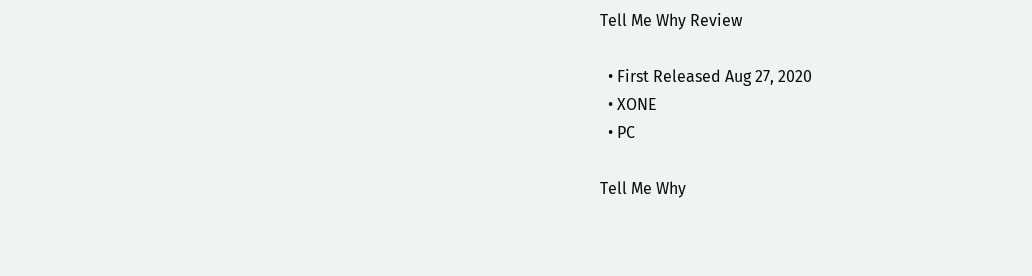Tell Me Why Review

  • First Released Aug 27, 2020
  • XONE
  • PC

Tell Me Why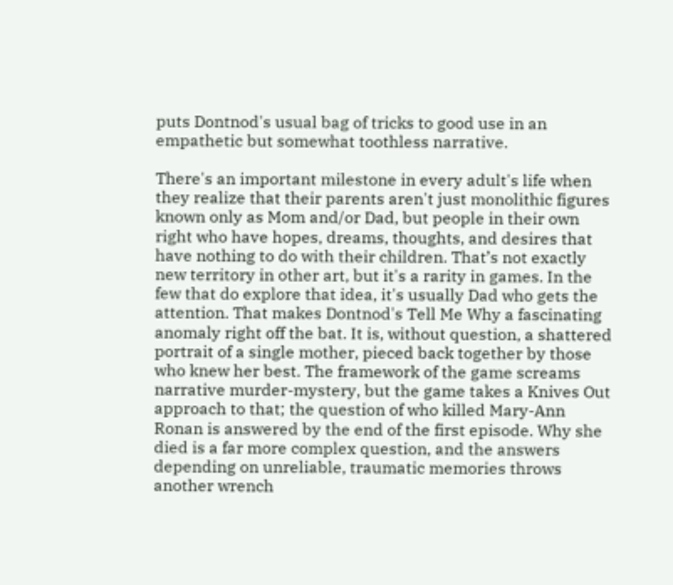puts Dontnod's usual bag of tricks to good use in an empathetic but somewhat toothless narrative.

There's an important milestone in every adult's life when they realize that their parents aren't just monolithic figures known only as Mom and/or Dad, but people in their own right who have hopes, dreams, thoughts, and desires that have nothing to do with their children. That’s not exactly new territory in other art, but it's a rarity in games. In the few that do explore that idea, it's usually Dad who gets the attention. That makes Dontnod's Tell Me Why a fascinating anomaly right off the bat. It is, without question, a shattered portrait of a single mother, pieced back together by those who knew her best. The framework of the game screams narrative murder-mystery, but the game takes a Knives Out approach to that; the question of who killed Mary-Ann Ronan is answered by the end of the first episode. Why she died is a far more complex question, and the answers depending on unreliable, traumatic memories throws another wrench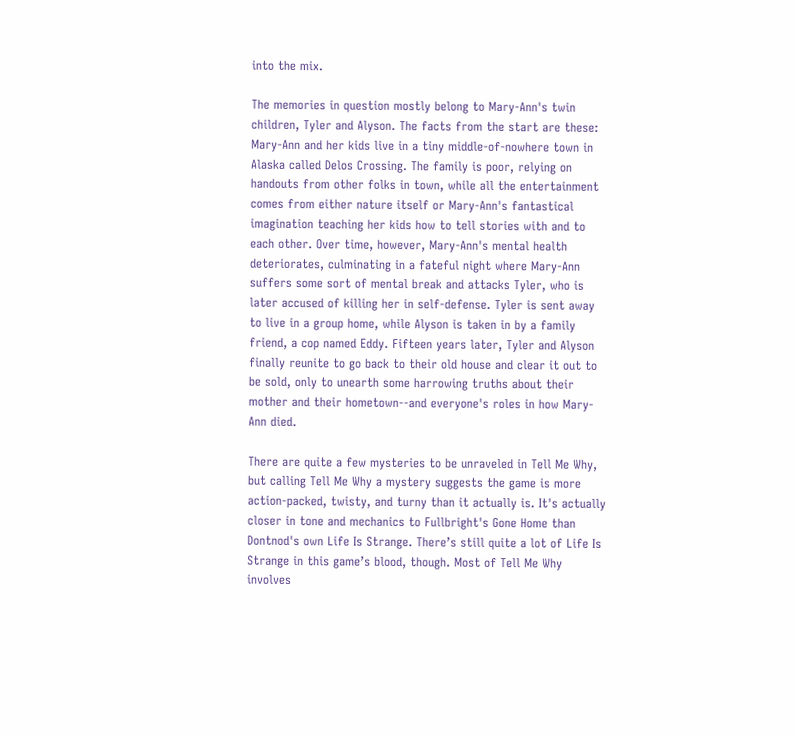into the mix.

The memories in question mostly belong to Mary-Ann's twin children, Tyler and Alyson. The facts from the start are these: Mary-Ann and her kids live in a tiny middle-of-nowhere town in Alaska called Delos Crossing. The family is poor, relying on handouts from other folks in town, while all the entertainment comes from either nature itself or Mary-Ann's fantastical imagination teaching her kids how to tell stories with and to each other. Over time, however, Mary-Ann's mental health deteriorates, culminating in a fateful night where Mary-Ann suffers some sort of mental break and attacks Tyler, who is later accused of killing her in self-defense. Tyler is sent away to live in a group home, while Alyson is taken in by a family friend, a cop named Eddy. Fifteen years later, Tyler and Alyson finally reunite to go back to their old house and clear it out to be sold, only to unearth some harrowing truths about their mother and their hometown--and everyone's roles in how Mary-Ann died.

There are quite a few mysteries to be unraveled in Tell Me Why, but calling Tell Me Why a mystery suggests the game is more action-packed, twisty, and turny than it actually is. It's actually closer in tone and mechanics to Fullbright's Gone Home than Dontnod's own Life Is Strange. There’s still quite a lot of Life Is Strange in this game’s blood, though. Most of Tell Me Why involves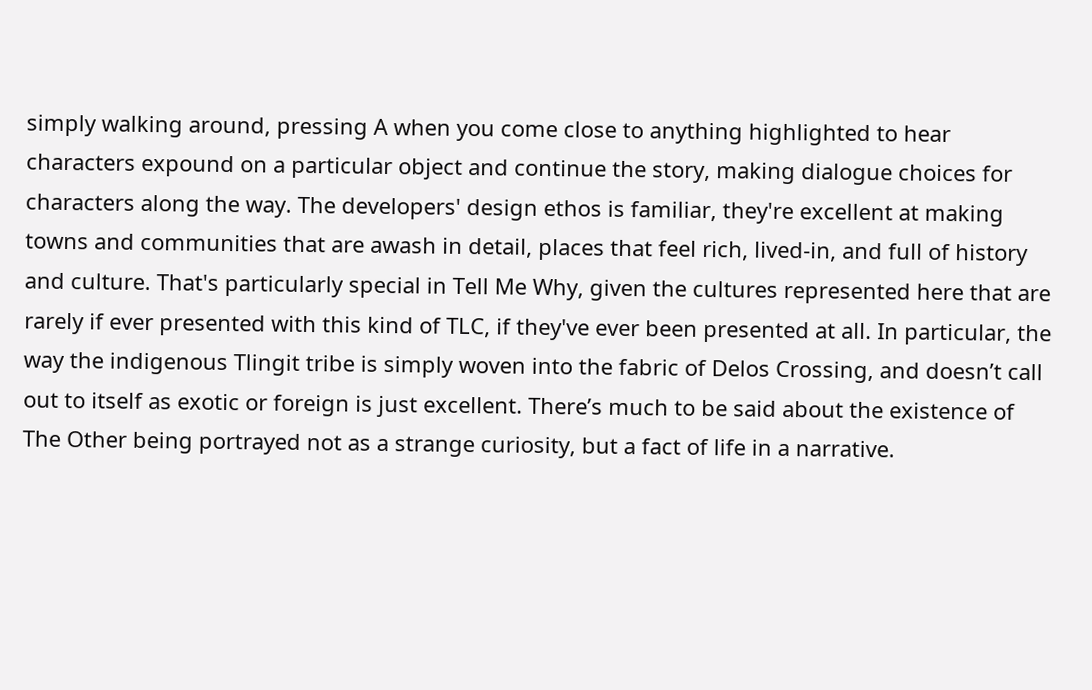simply walking around, pressing A when you come close to anything highlighted to hear characters expound on a particular object and continue the story, making dialogue choices for characters along the way. The developers' design ethos is familiar, they're excellent at making towns and communities that are awash in detail, places that feel rich, lived-in, and full of history and culture. That's particularly special in Tell Me Why, given the cultures represented here that are rarely if ever presented with this kind of TLC, if they've ever been presented at all. In particular, the way the indigenous Tlingit tribe is simply woven into the fabric of Delos Crossing, and doesn’t call out to itself as exotic or foreign is just excellent. There’s much to be said about the existence of The Other being portrayed not as a strange curiosity, but a fact of life in a narrative.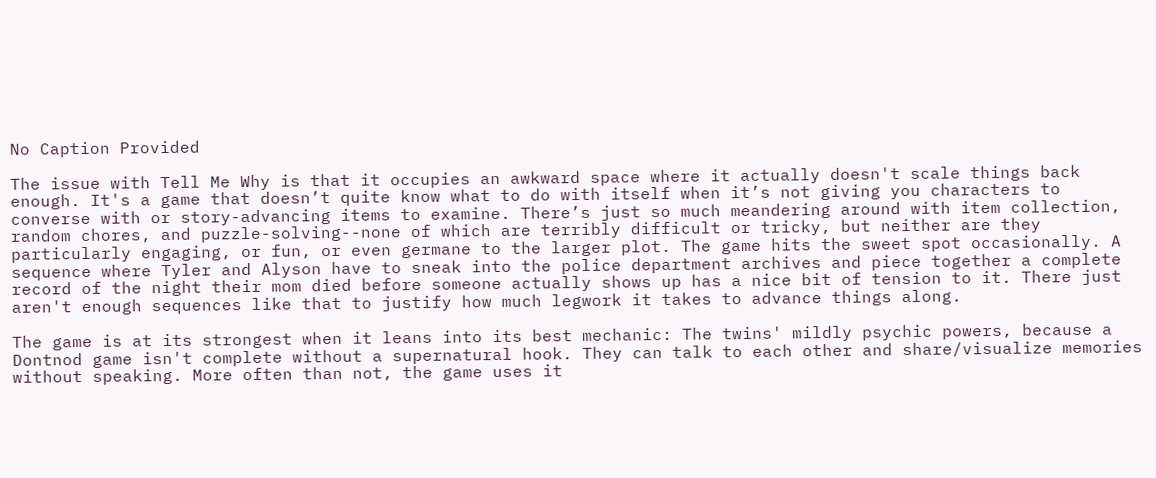No Caption Provided

The issue with Tell Me Why is that it occupies an awkward space where it actually doesn't scale things back enough. It's a game that doesn’t quite know what to do with itself when it’s not giving you characters to converse with or story-advancing items to examine. There’s just so much meandering around with item collection, random chores, and puzzle-solving--none of which are terribly difficult or tricky, but neither are they particularly engaging, or fun, or even germane to the larger plot. The game hits the sweet spot occasionally. A sequence where Tyler and Alyson have to sneak into the police department archives and piece together a complete record of the night their mom died before someone actually shows up has a nice bit of tension to it. There just aren't enough sequences like that to justify how much legwork it takes to advance things along.

The game is at its strongest when it leans into its best mechanic: The twins' mildly psychic powers, because a Dontnod game isn't complete without a supernatural hook. They can talk to each other and share/visualize memories without speaking. More often than not, the game uses it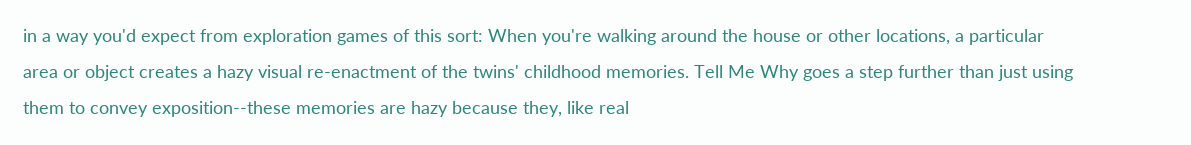in a way you'd expect from exploration games of this sort: When you're walking around the house or other locations, a particular area or object creates a hazy visual re-enactment of the twins' childhood memories. Tell Me Why goes a step further than just using them to convey exposition--these memories are hazy because they, like real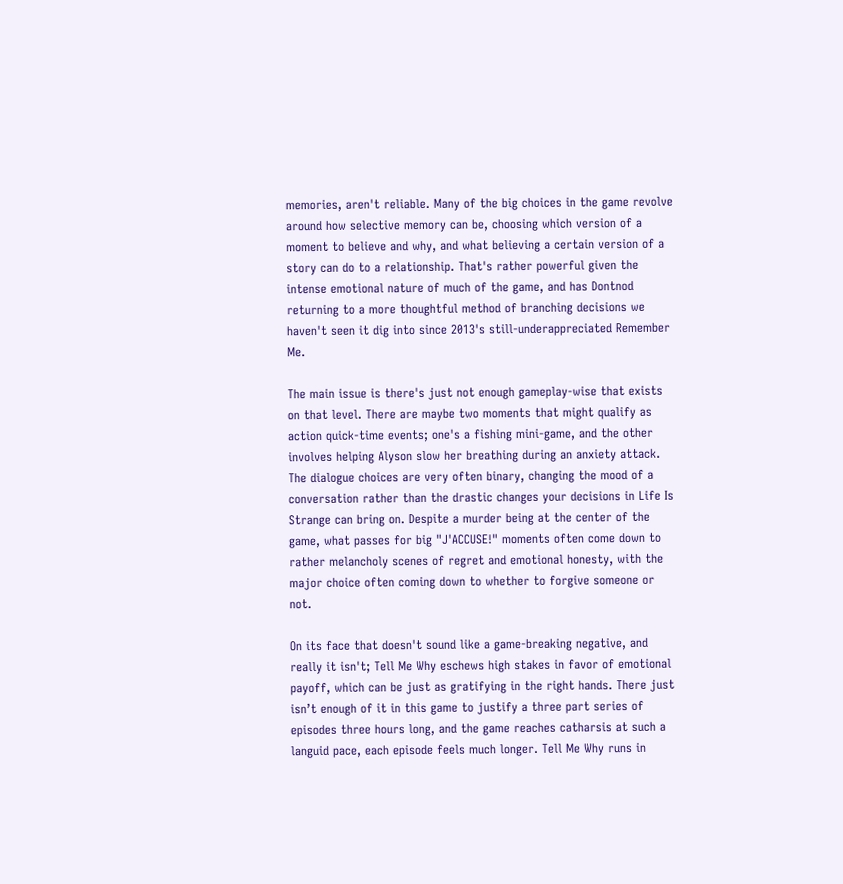memories, aren't reliable. Many of the big choices in the game revolve around how selective memory can be, choosing which version of a moment to believe and why, and what believing a certain version of a story can do to a relationship. That's rather powerful given the intense emotional nature of much of the game, and has Dontnod returning to a more thoughtful method of branching decisions we haven't seen it dig into since 2013's still-underappreciated Remember Me.

The main issue is there's just not enough gameplay-wise that exists on that level. There are maybe two moments that might qualify as action quick-time events; one's a fishing mini-game, and the other involves helping Alyson slow her breathing during an anxiety attack. The dialogue choices are very often binary, changing the mood of a conversation rather than the drastic changes your decisions in Life Is Strange can bring on. Despite a murder being at the center of the game, what passes for big "J'ACCUSE!" moments often come down to rather melancholy scenes of regret and emotional honesty, with the major choice often coming down to whether to forgive someone or not.

On its face that doesn't sound like a game-breaking negative, and really it isn't; Tell Me Why eschews high stakes in favor of emotional payoff, which can be just as gratifying in the right hands. There just isn’t enough of it in this game to justify a three part series of episodes three hours long, and the game reaches catharsis at such a languid pace, each episode feels much longer. Tell Me Why runs in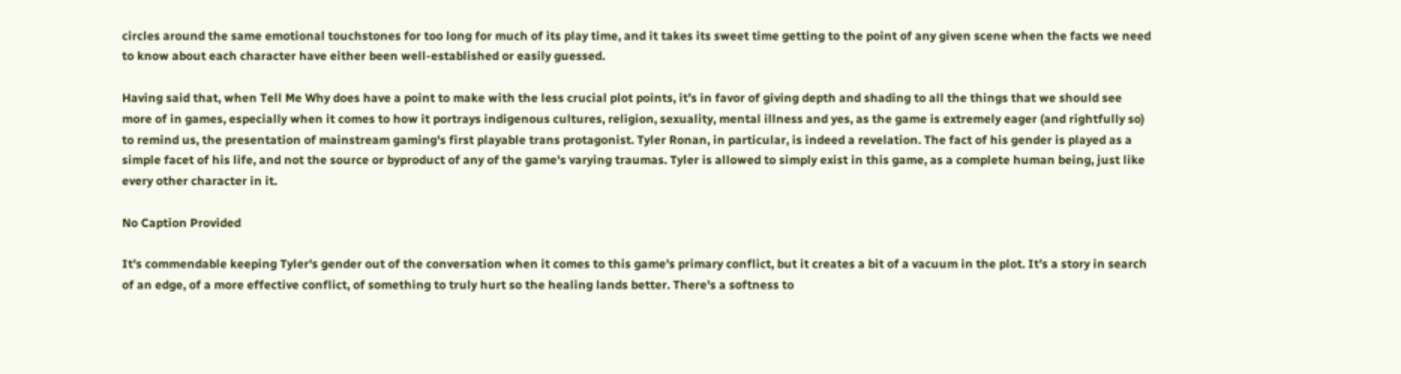circles around the same emotional touchstones for too long for much of its play time, and it takes its sweet time getting to the point of any given scene when the facts we need to know about each character have either been well-established or easily guessed.

Having said that, when Tell Me Why does have a point to make with the less crucial plot points, it’s in favor of giving depth and shading to all the things that we should see more of in games, especially when it comes to how it portrays indigenous cultures, religion, sexuality, mental illness and yes, as the game is extremely eager (and rightfully so) to remind us, the presentation of mainstream gaming's first playable trans protagonist. Tyler Ronan, in particular, is indeed a revelation. The fact of his gender is played as a simple facet of his life, and not the source or byproduct of any of the game's varying traumas. Tyler is allowed to simply exist in this game, as a complete human being, just like every other character in it.

No Caption Provided

It's commendable keeping Tyler's gender out of the conversation when it comes to this game's primary conflict, but it creates a bit of a vacuum in the plot. It’s a story in search of an edge, of a more effective conflict, of something to truly hurt so the healing lands better. There's a softness to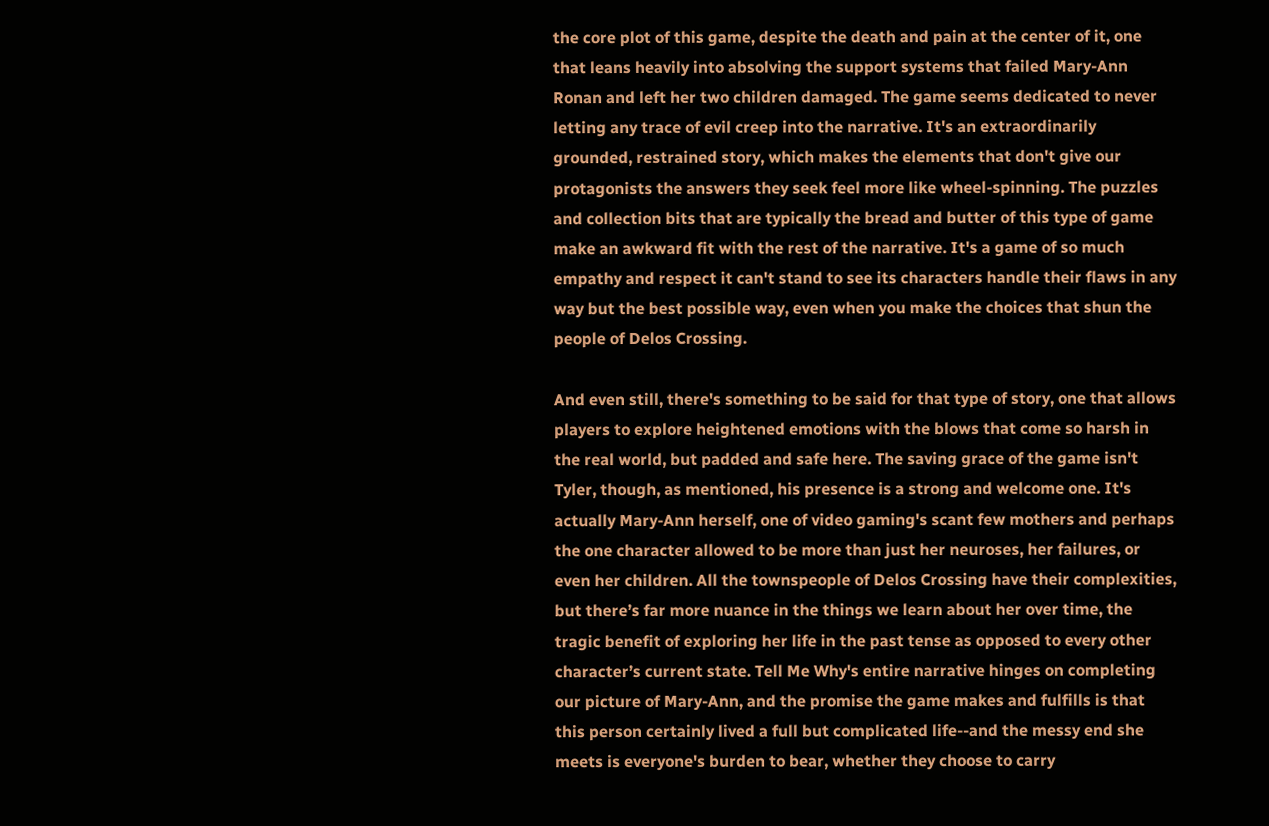the core plot of this game, despite the death and pain at the center of it, one that leans heavily into absolving the support systems that failed Mary-Ann Ronan and left her two children damaged. The game seems dedicated to never letting any trace of evil creep into the narrative. It's an extraordinarily grounded, restrained story, which makes the elements that don't give our protagonists the answers they seek feel more like wheel-spinning. The puzzles and collection bits that are typically the bread and butter of this type of game make an awkward fit with the rest of the narrative. It's a game of so much empathy and respect it can't stand to see its characters handle their flaws in any way but the best possible way, even when you make the choices that shun the people of Delos Crossing.

And even still, there's something to be said for that type of story, one that allows players to explore heightened emotions with the blows that come so harsh in the real world, but padded and safe here. The saving grace of the game isn't Tyler, though, as mentioned, his presence is a strong and welcome one. It's actually Mary-Ann herself, one of video gaming's scant few mothers and perhaps the one character allowed to be more than just her neuroses, her failures, or even her children. All the townspeople of Delos Crossing have their complexities, but there’s far more nuance in the things we learn about her over time, the tragic benefit of exploring her life in the past tense as opposed to every other character’s current state. Tell Me Why's entire narrative hinges on completing our picture of Mary-Ann, and the promise the game makes and fulfills is that this person certainly lived a full but complicated life--and the messy end she meets is everyone's burden to bear, whether they choose to carry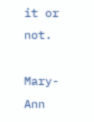it or not.

Mary-Ann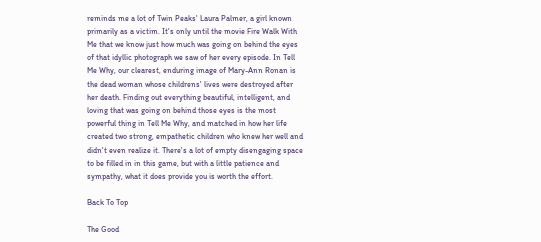reminds me a lot of Twin Peaks' Laura Palmer, a girl known primarily as a victim. It's only until the movie Fire Walk With Me that we know just how much was going on behind the eyes of that idyllic photograph we saw of her every episode. In Tell Me Why, our clearest, enduring image of Mary-Ann Ronan is the dead woman whose childrens' lives were destroyed after her death. Finding out everything beautiful, intelligent, and loving that was going on behind those eyes is the most powerful thing in Tell Me Why, and matched in how her life created two strong, empathetic children who knew her well and didn't even realize it. There's a lot of empty disengaging space to be filled in in this game, but with a little patience and sympathy, what it does provide you is worth the effort.

Back To Top

The Good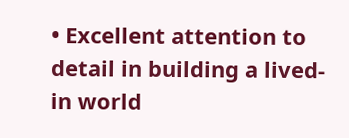• Excellent attention to detail in building a lived-in world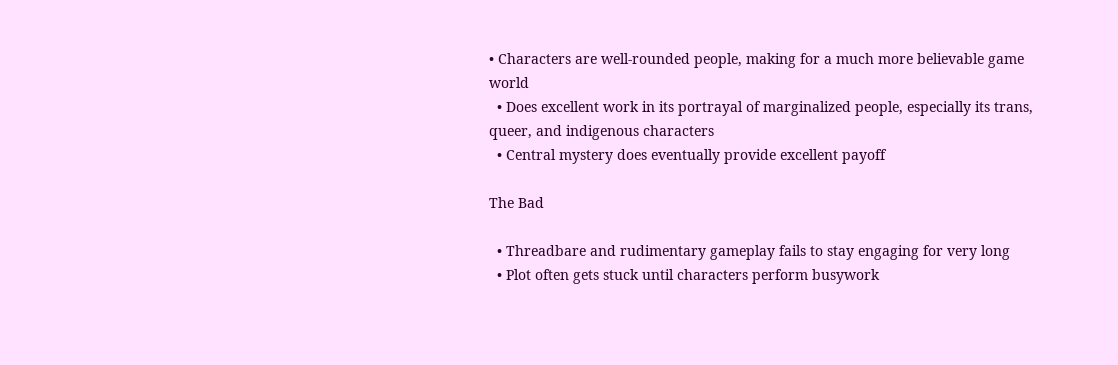• Characters are well-rounded people, making for a much more believable game world
  • Does excellent work in its portrayal of marginalized people, especially its trans, queer, and indigenous characters
  • Central mystery does eventually provide excellent payoff

The Bad

  • Threadbare and rudimentary gameplay fails to stay engaging for very long
  • Plot often gets stuck until characters perform busywork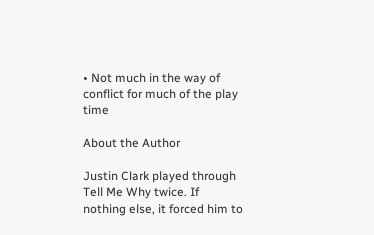• Not much in the way of conflict for much of the play time

About the Author

Justin Clark played through Tell Me Why twice. If nothing else, it forced him to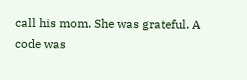call his mom. She was grateful. A code was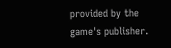provided by the game's publisher.